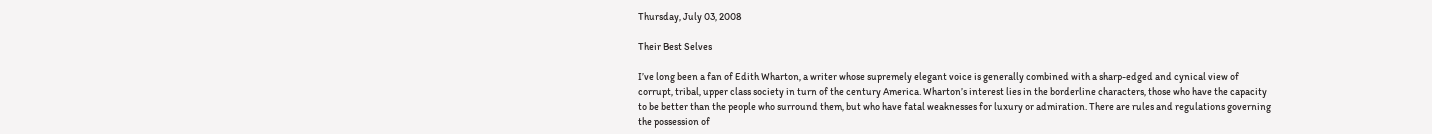Thursday, July 03, 2008

Their Best Selves

I’ve long been a fan of Edith Wharton, a writer whose supremely elegant voice is generally combined with a sharp-edged and cynical view of corrupt, tribal, upper class society in turn of the century America. Wharton’s interest lies in the borderline characters, those who have the capacity to be better than the people who surround them, but who have fatal weaknesses for luxury or admiration. There are rules and regulations governing the possession of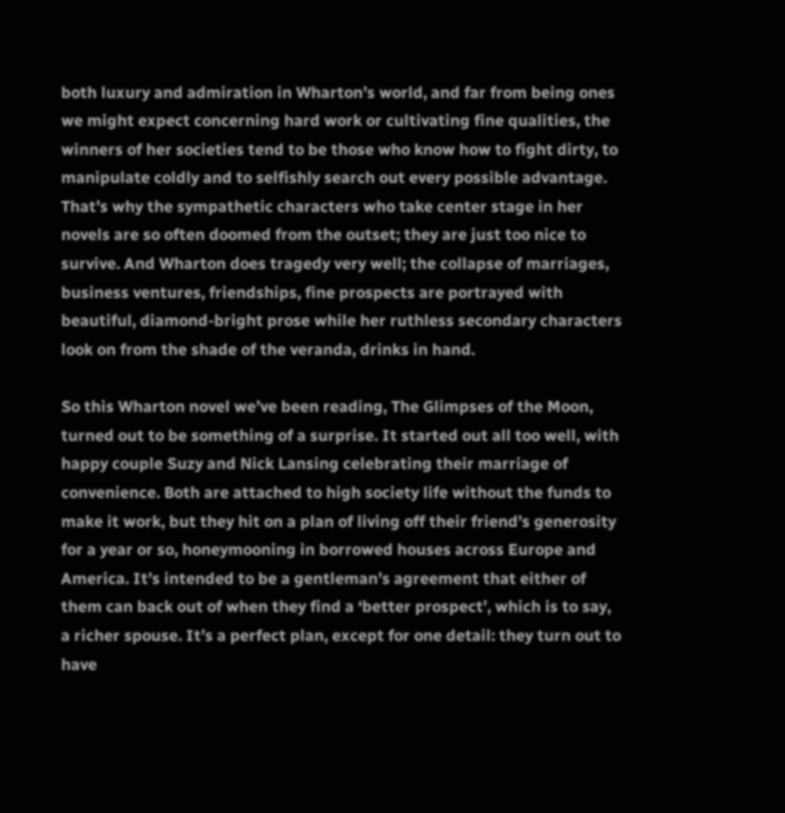both luxury and admiration in Wharton’s world, and far from being ones we might expect concerning hard work or cultivating fine qualities, the winners of her societies tend to be those who know how to fight dirty, to manipulate coldly and to selfishly search out every possible advantage. That’s why the sympathetic characters who take center stage in her novels are so often doomed from the outset; they are just too nice to survive. And Wharton does tragedy very well; the collapse of marriages, business ventures, friendships, fine prospects are portrayed with beautiful, diamond-bright prose while her ruthless secondary characters look on from the shade of the veranda, drinks in hand.

So this Wharton novel we’ve been reading, The Glimpses of the Moon, turned out to be something of a surprise. It started out all too well, with happy couple Suzy and Nick Lansing celebrating their marriage of convenience. Both are attached to high society life without the funds to make it work, but they hit on a plan of living off their friend’s generosity for a year or so, honeymooning in borrowed houses across Europe and America. It’s intended to be a gentleman’s agreement that either of them can back out of when they find a ‘better prospect’, which is to say, a richer spouse. It’s a perfect plan, except for one detail: they turn out to have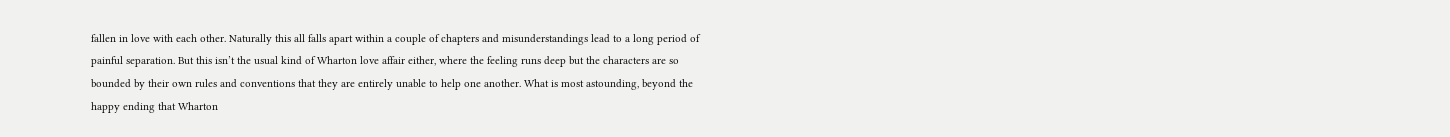fallen in love with each other. Naturally this all falls apart within a couple of chapters and misunderstandings lead to a long period of painful separation. But this isn’t the usual kind of Wharton love affair either, where the feeling runs deep but the characters are so bounded by their own rules and conventions that they are entirely unable to help one another. What is most astounding, beyond the happy ending that Wharton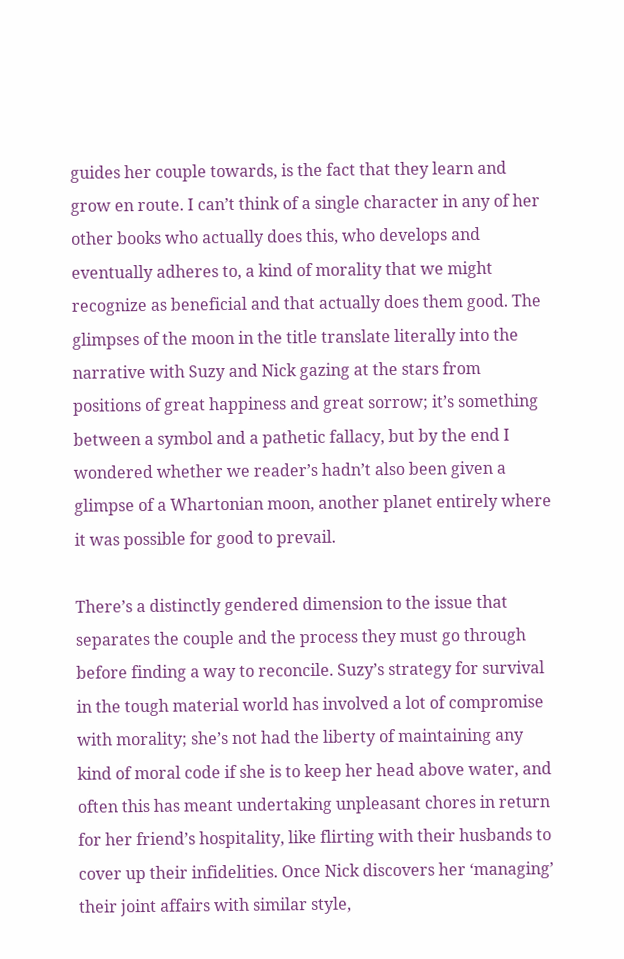guides her couple towards, is the fact that they learn and grow en route. I can’t think of a single character in any of her other books who actually does this, who develops and eventually adheres to, a kind of morality that we might recognize as beneficial and that actually does them good. The glimpses of the moon in the title translate literally into the narrative with Suzy and Nick gazing at the stars from positions of great happiness and great sorrow; it’s something between a symbol and a pathetic fallacy, but by the end I wondered whether we reader’s hadn’t also been given a glimpse of a Whartonian moon, another planet entirely where it was possible for good to prevail.

There’s a distinctly gendered dimension to the issue that separates the couple and the process they must go through before finding a way to reconcile. Suzy’s strategy for survival in the tough material world has involved a lot of compromise with morality; she’s not had the liberty of maintaining any kind of moral code if she is to keep her head above water, and often this has meant undertaking unpleasant chores in return for her friend’s hospitality, like flirting with their husbands to cover up their infidelities. Once Nick discovers her ‘managing’ their joint affairs with similar style,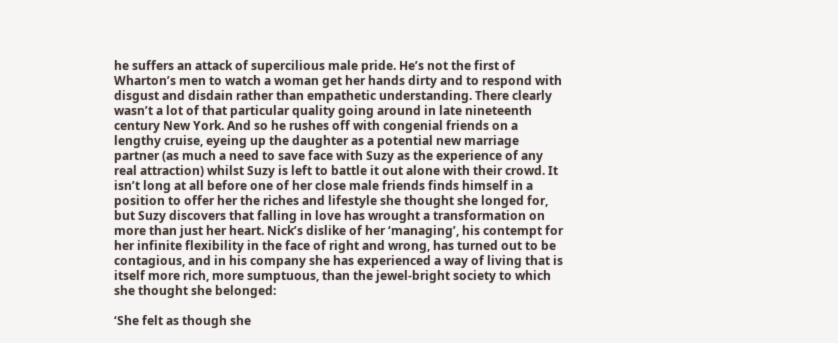he suffers an attack of supercilious male pride. He’s not the first of Wharton’s men to watch a woman get her hands dirty and to respond with disgust and disdain rather than empathetic understanding. There clearly wasn’t a lot of that particular quality going around in late nineteenth century New York. And so he rushes off with congenial friends on a lengthy cruise, eyeing up the daughter as a potential new marriage partner (as much a need to save face with Suzy as the experience of any real attraction) whilst Suzy is left to battle it out alone with their crowd. It isn’t long at all before one of her close male friends finds himself in a position to offer her the riches and lifestyle she thought she longed for, but Suzy discovers that falling in love has wrought a transformation on more than just her heart. Nick’s dislike of her ‘managing’, his contempt for her infinite flexibility in the face of right and wrong, has turned out to be contagious, and in his company she has experienced a way of living that is itself more rich, more sumptuous, than the jewel-bright society to which she thought she belonged:

‘She felt as though she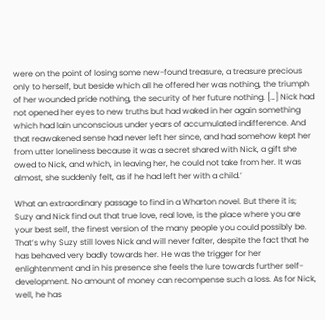were on the point of losing some new-found treasure, a treasure precious only to herself, but beside which all he offered her was nothing, the triumph of her wounded pride nothing, the security of her future nothing. […] Nick had not opened her eyes to new truths but had waked in her again something which had lain unconscious under years of accumulated indifference. And that reawakened sense had never left her since, and had somehow kept her from utter loneliness because it was a secret shared with Nick, a gift she owed to Nick, and which, in leaving her, he could not take from her. It was almost, she suddenly felt, as if he had left her with a child.’

What an extraordinary passage to find in a Wharton novel. But there it is; Suzy and Nick find out that true love, real love, is the place where you are your best self, the finest version of the many people you could possibly be. That’s why Suzy still loves Nick and will never falter, despite the fact that he has behaved very badly towards her. He was the trigger for her enlightenment and in his presence she feels the lure towards further self-development. No amount of money can recompense such a loss. As for Nick, well, he has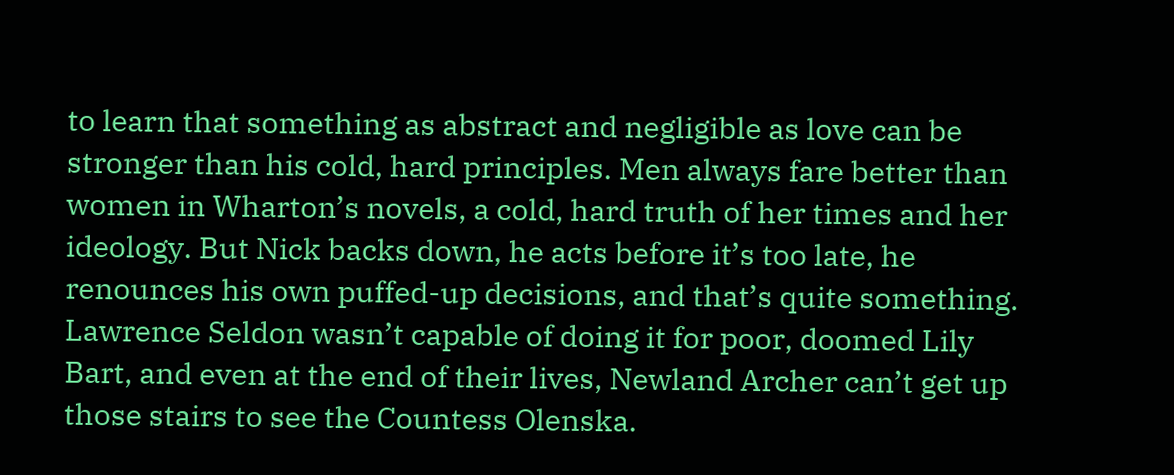to learn that something as abstract and negligible as love can be stronger than his cold, hard principles. Men always fare better than women in Wharton’s novels, a cold, hard truth of her times and her ideology. But Nick backs down, he acts before it’s too late, he renounces his own puffed-up decisions, and that’s quite something. Lawrence Seldon wasn’t capable of doing it for poor, doomed Lily Bart, and even at the end of their lives, Newland Archer can’t get up those stairs to see the Countess Olenska.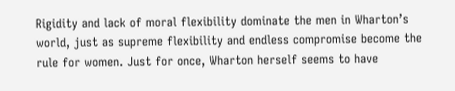Rigidity and lack of moral flexibility dominate the men in Wharton’s world, just as supreme flexibility and endless compromise become the rule for women. Just for once, Wharton herself seems to have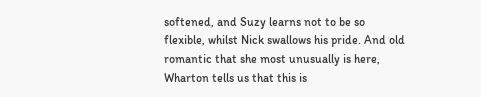softened, and Suzy learns not to be so flexible, whilst Nick swallows his pride. And old romantic that she most unusually is here, Wharton tells us that this is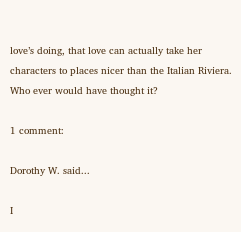love’s doing, that love can actually take her characters to places nicer than the Italian Riviera. Who ever would have thought it?

1 comment:

Dorothy W. said...

I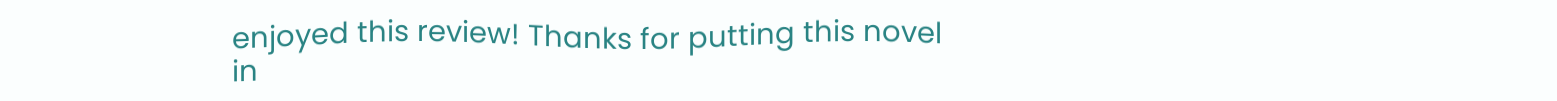enjoyed this review! Thanks for putting this novel in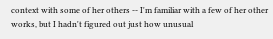context with some of her others -- I'm familiar with a few of her other works, but I hadn't figured out just how unusual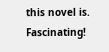this novel is. Fascinating!